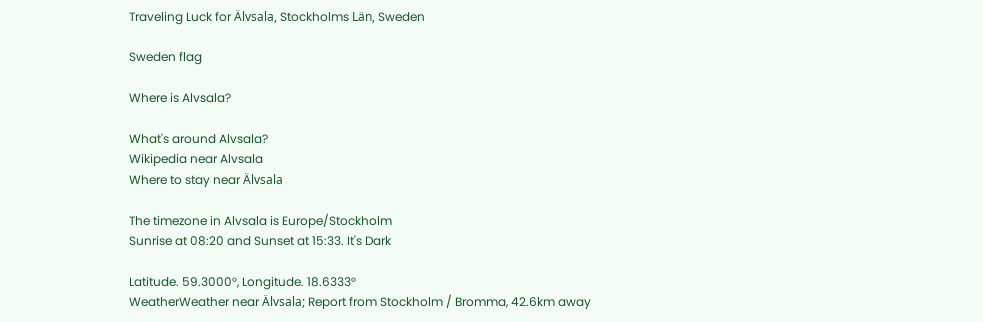Traveling Luck for Älvsala, Stockholms Län, Sweden

Sweden flag

Where is Alvsala?

What's around Alvsala?
Wikipedia near Alvsala
Where to stay near Älvsala

The timezone in Alvsala is Europe/Stockholm
Sunrise at 08:20 and Sunset at 15:33. It's Dark

Latitude. 59.3000°, Longitude. 18.6333°
WeatherWeather near Älvsala; Report from Stockholm / Bromma, 42.6km away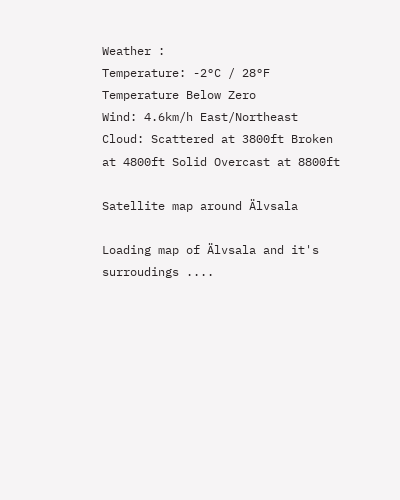Weather :
Temperature: -2°C / 28°F Temperature Below Zero
Wind: 4.6km/h East/Northeast
Cloud: Scattered at 3800ft Broken at 4800ft Solid Overcast at 8800ft

Satellite map around Älvsala

Loading map of Älvsala and it's surroudings ....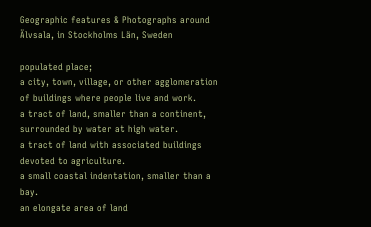Geographic features & Photographs around Älvsala, in Stockholms Län, Sweden

populated place;
a city, town, village, or other agglomeration of buildings where people live and work.
a tract of land, smaller than a continent, surrounded by water at high water.
a tract of land with associated buildings devoted to agriculture.
a small coastal indentation, smaller than a bay.
an elongate area of land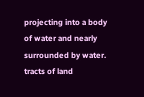projecting into a body of water and nearly surrounded by water.
tracts of land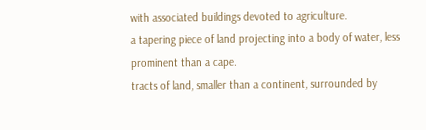with associated buildings devoted to agriculture.
a tapering piece of land projecting into a body of water, less prominent than a cape.
tracts of land, smaller than a continent, surrounded by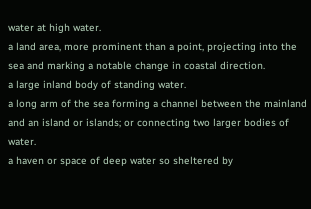water at high water.
a land area, more prominent than a point, projecting into the sea and marking a notable change in coastal direction.
a large inland body of standing water.
a long arm of the sea forming a channel between the mainland and an island or islands; or connecting two larger bodies of water.
a haven or space of deep water so sheltered by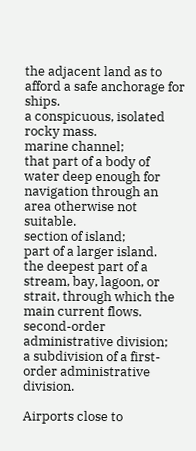the adjacent land as to afford a safe anchorage for ships.
a conspicuous, isolated rocky mass.
marine channel;
that part of a body of water deep enough for navigation through an area otherwise not suitable.
section of island;
part of a larger island.
the deepest part of a stream, bay, lagoon, or strait, through which the main current flows.
second-order administrative division;
a subdivision of a first-order administrative division.

Airports close to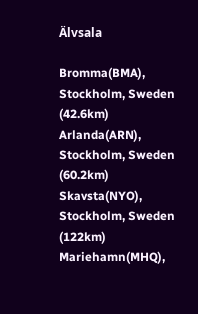Älvsala

Bromma(BMA), Stockholm, Sweden (42.6km)
Arlanda(ARN), Stockholm, Sweden (60.2km)
Skavsta(NYO), Stockholm, Sweden (122km)
Mariehamn(MHQ),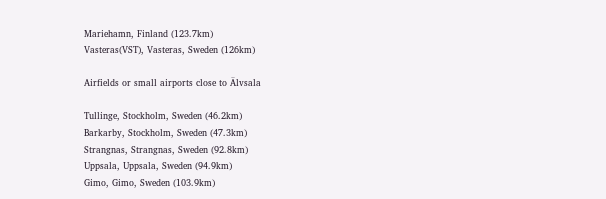Mariehamn, Finland (123.7km)
Vasteras(VST), Vasteras, Sweden (126km)

Airfields or small airports close to Älvsala

Tullinge, Stockholm, Sweden (46.2km)
Barkarby, Stockholm, Sweden (47.3km)
Strangnas, Strangnas, Sweden (92.8km)
Uppsala, Uppsala, Sweden (94.9km)
Gimo, Gimo, Sweden (103.9km)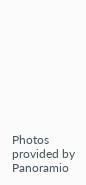Photos provided by Panoramio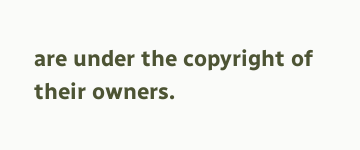are under the copyright of their owners.